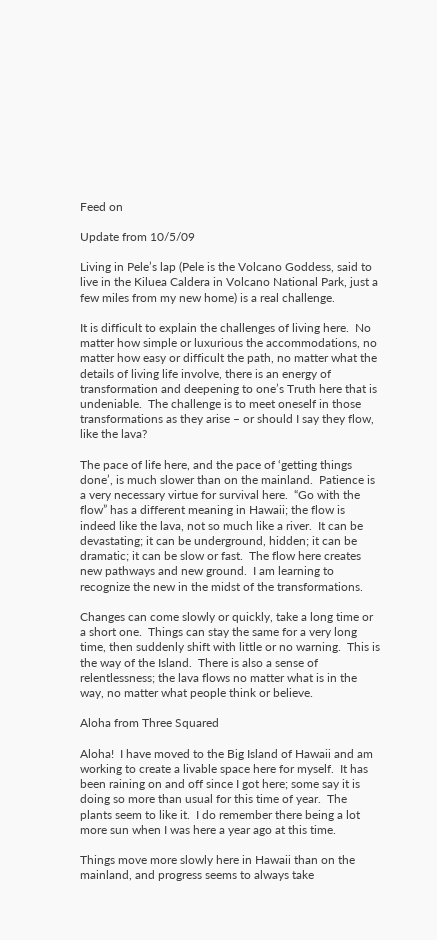Feed on

Update from 10/5/09

Living in Pele’s lap (Pele is the Volcano Goddess, said to live in the Kiluea Caldera in Volcano National Park, just a few miles from my new home) is a real challenge.

It is difficult to explain the challenges of living here.  No matter how simple or luxurious the accommodations, no matter how easy or difficult the path, no matter what the details of living life involve, there is an energy of transformation and deepening to one’s Truth here that is undeniable.  The challenge is to meet oneself in those transformations as they arise – or should I say they flow, like the lava?

The pace of life here, and the pace of ‘getting things done’, is much slower than on the mainland.  Patience is a very necessary virtue for survival here.  “Go with the flow” has a different meaning in Hawaii; the flow is indeed like the lava, not so much like a river.  It can be devastating; it can be underground, hidden; it can be dramatic; it can be slow or fast.  The flow here creates new pathways and new ground.  I am learning to recognize the new in the midst of the transformations.

Changes can come slowly or quickly, take a long time or a short one.  Things can stay the same for a very long time, then suddenly shift with little or no warning.  This is the way of the Island.  There is also a sense of relentlessness; the lava flows no matter what is in the way, no matter what people think or believe.

Aloha from Three Squared

Aloha!  I have moved to the Big Island of Hawaii and am working to create a livable space here for myself.  It has been raining on and off since I got here; some say it is doing so more than usual for this time of year.  The plants seem to like it.  I do remember there being a lot more sun when I was here a year ago at this time.

Things move more slowly here in Hawaii than on the mainland, and progress seems to always take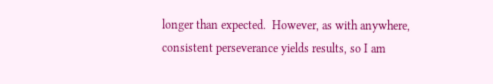longer than expected.  However, as with anywhere, consistent perseverance yields results, so I am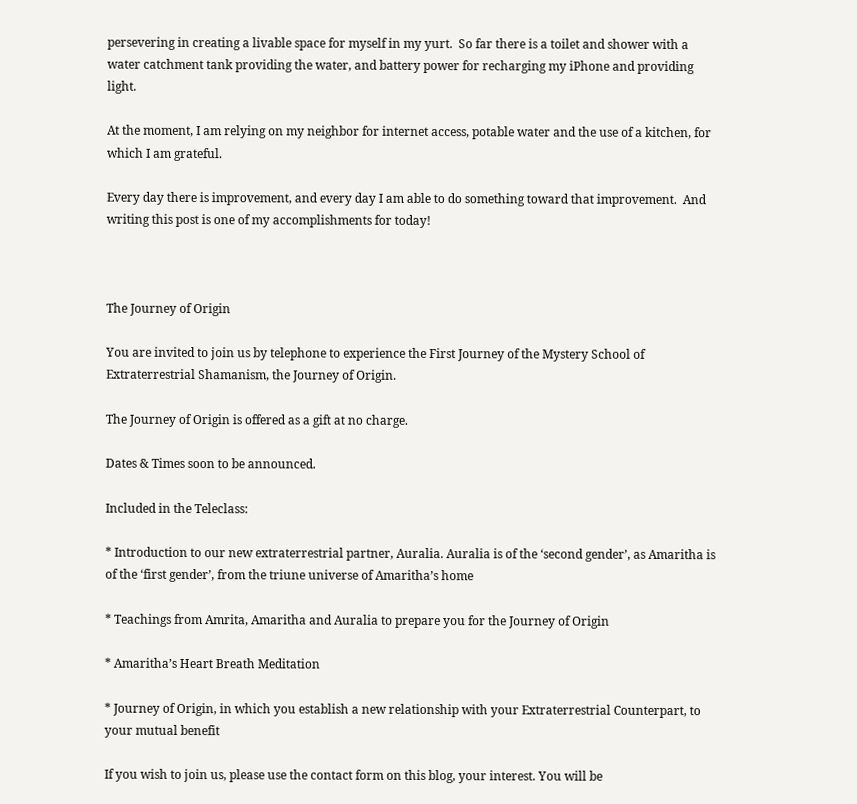persevering in creating a livable space for myself in my yurt.  So far there is a toilet and shower with a water catchment tank providing the water, and battery power for recharging my iPhone and providing light.

At the moment, I am relying on my neighbor for internet access, potable water and the use of a kitchen, for which I am grateful.

Every day there is improvement, and every day I am able to do something toward that improvement.  And writing this post is one of my accomplishments for today!



The Journey of Origin

You are invited to join us by telephone to experience the First Journey of the Mystery School of Extraterrestrial Shamanism, the Journey of Origin.

The Journey of Origin is offered as a gift at no charge.

Dates & Times soon to be announced.

Included in the Teleclass:

* Introduction to our new extraterrestrial partner, Auralia. Auralia is of the ‘second gender’, as Amaritha is of the ‘first gender’, from the triune universe of Amaritha’s home

* Teachings from Amrita, Amaritha and Auralia to prepare you for the Journey of Origin

* Amaritha’s Heart Breath Meditation

* Journey of Origin, in which you establish a new relationship with your Extraterrestrial Counterpart, to your mutual benefit

If you wish to join us, please use the contact form on this blog, your interest. You will be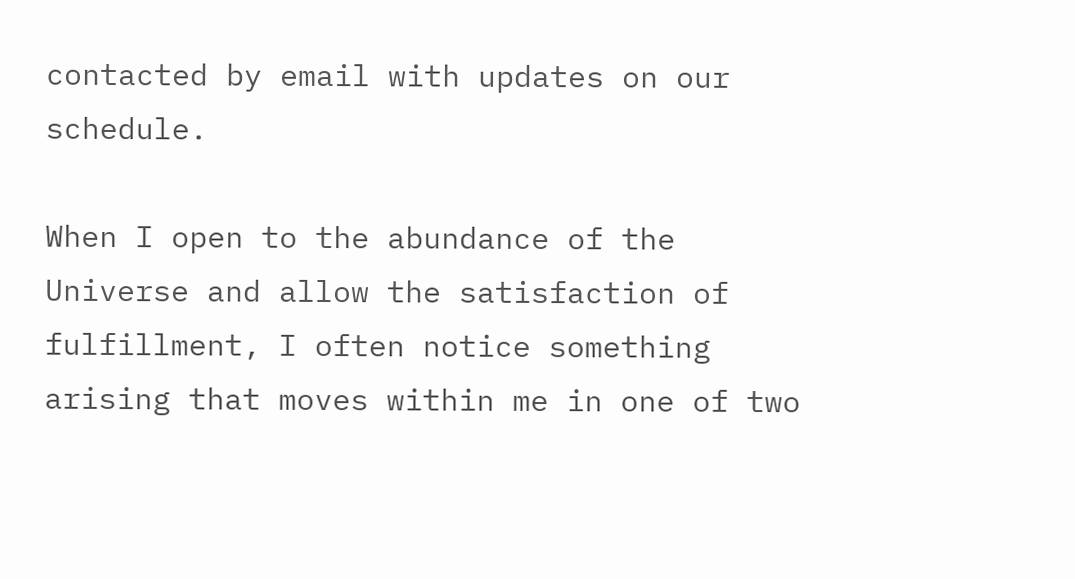contacted by email with updates on our schedule.

When I open to the abundance of the Universe and allow the satisfaction of fulfillment, I often notice something arising that moves within me in one of two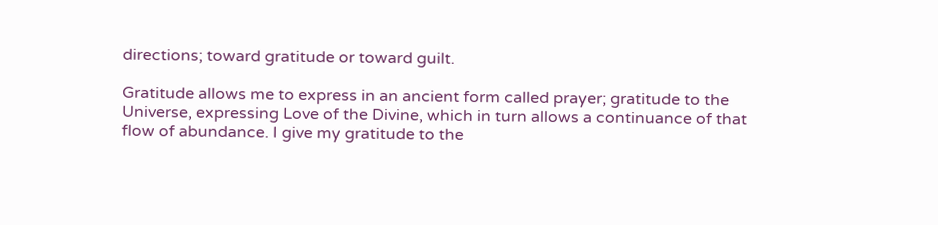directions; toward gratitude or toward guilt.

Gratitude allows me to express in an ancient form called prayer; gratitude to the Universe, expressing Love of the Divine, which in turn allows a continuance of that flow of abundance. I give my gratitude to the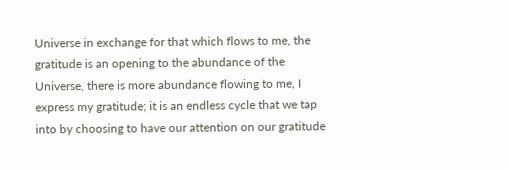Universe in exchange for that which flows to me, the gratitude is an opening to the abundance of the Universe, there is more abundance flowing to me, I express my gratitude; it is an endless cycle that we tap into by choosing to have our attention on our gratitude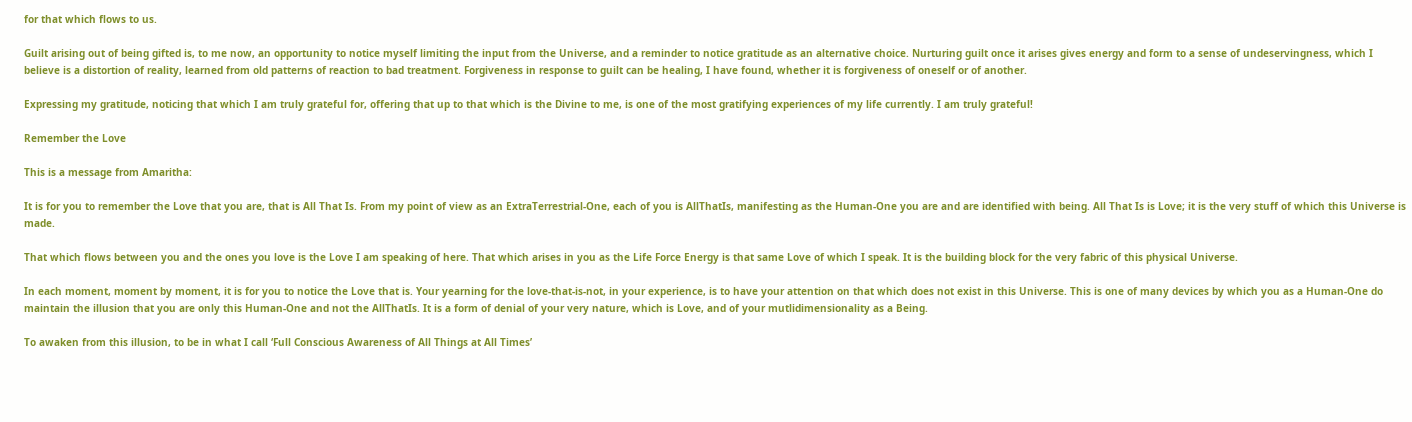for that which flows to us.

Guilt arising out of being gifted is, to me now, an opportunity to notice myself limiting the input from the Universe, and a reminder to notice gratitude as an alternative choice. Nurturing guilt once it arises gives energy and form to a sense of undeservingness, which I believe is a distortion of reality, learned from old patterns of reaction to bad treatment. Forgiveness in response to guilt can be healing, I have found, whether it is forgiveness of oneself or of another.

Expressing my gratitude, noticing that which I am truly grateful for, offering that up to that which is the Divine to me, is one of the most gratifying experiences of my life currently. I am truly grateful!

Remember the Love

This is a message from Amaritha:

It is for you to remember the Love that you are, that is All That Is. From my point of view as an ExtraTerrestrial-One, each of you is AllThatIs, manifesting as the Human-One you are and are identified with being. All That Is is Love; it is the very stuff of which this Universe is made.

That which flows between you and the ones you love is the Love I am speaking of here. That which arises in you as the Life Force Energy is that same Love of which I speak. It is the building block for the very fabric of this physical Universe.

In each moment, moment by moment, it is for you to notice the Love that is. Your yearning for the love-that-is-not, in your experience, is to have your attention on that which does not exist in this Universe. This is one of many devices by which you as a Human-One do maintain the illusion that you are only this Human-One and not the AllThatIs. It is a form of denial of your very nature, which is Love, and of your mutlidimensionality as a Being.

To awaken from this illusion, to be in what I call ‘Full Conscious Awareness of All Things at All Times’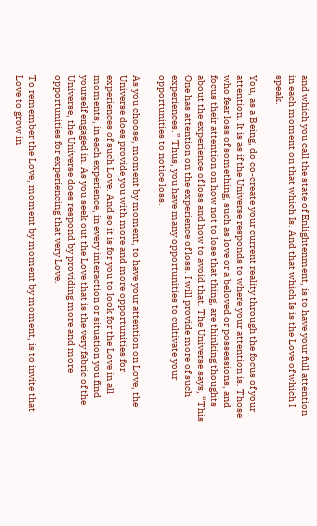and which you call the state of Enlightenment, is to have your full attention in each moment on that which Is. And that which Is is the Love of which I speak.

You, as a Being, do co-create your current reality through the focus of your attention. It is as if the Universe responds to where your attention is. Those who fear loss of something, such as love or a beloved or possessions, and focus their attention on how not to lose that thing, are thinking thoughts about the experience of loss and how to avoid that. The Universe says, “This One has attention on the experience of loss. I will provide more of such experiences.” Thus, you have many opportunities to cultivate your opportunities to notice loss.

As you choose, moment by moment, to have your attention on Love, the Universe does provide you with more and more opportunities for experiences of such Love. And so it is for you to look for the Love in all moments, in each experience, in every interaction or situation you find yourself engaged in. As you seek out the Love that is the very fabric of the Universe, the Universe does respond by providing more and more opportunities for experiencing that very Love.

To remember the Love, moment by moment by moment, is to invite that Love to grow in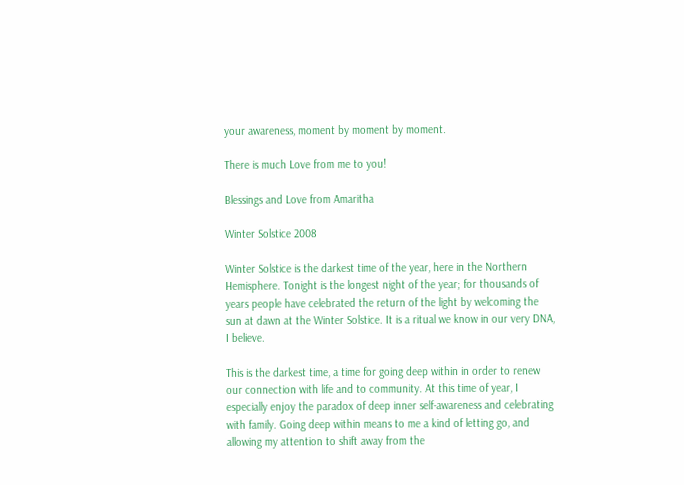your awareness, moment by moment by moment.

There is much Love from me to you!

Blessings and Love from Amaritha

Winter Solstice 2008

Winter Solstice is the darkest time of the year, here in the Northern Hemisphere. Tonight is the longest night of the year; for thousands of years people have celebrated the return of the light by welcoming the sun at dawn at the Winter Solstice. It is a ritual we know in our very DNA, I believe.

This is the darkest time, a time for going deep within in order to renew our connection with life and to community. At this time of year, I especially enjoy the paradox of deep inner self-awareness and celebrating with family. Going deep within means to me a kind of letting go, and allowing my attention to shift away from the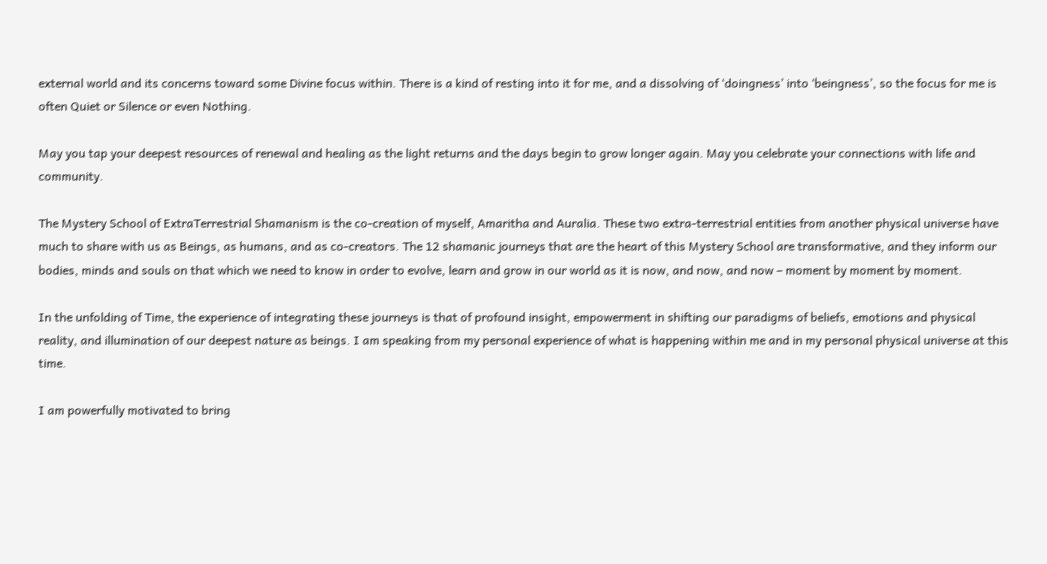external world and its concerns toward some Divine focus within. There is a kind of resting into it for me, and a dissolving of ‘doingness’ into ‘beingness’, so the focus for me is often Quiet or Silence or even Nothing.

May you tap your deepest resources of renewal and healing as the light returns and the days begin to grow longer again. May you celebrate your connections with life and community.

The Mystery School of ExtraTerrestrial Shamanism is the co-creation of myself, Amaritha and Auralia. These two extra-terrestrial entities from another physical universe have much to share with us as Beings, as humans, and as co-creators. The 12 shamanic journeys that are the heart of this Mystery School are transformative, and they inform our bodies, minds and souls on that which we need to know in order to evolve, learn and grow in our world as it is now, and now, and now – moment by moment by moment.

In the unfolding of Time, the experience of integrating these journeys is that of profound insight, empowerment in shifting our paradigms of beliefs, emotions and physical reality, and illumination of our deepest nature as beings. I am speaking from my personal experience of what is happening within me and in my personal physical universe at this time.

I am powerfully motivated to bring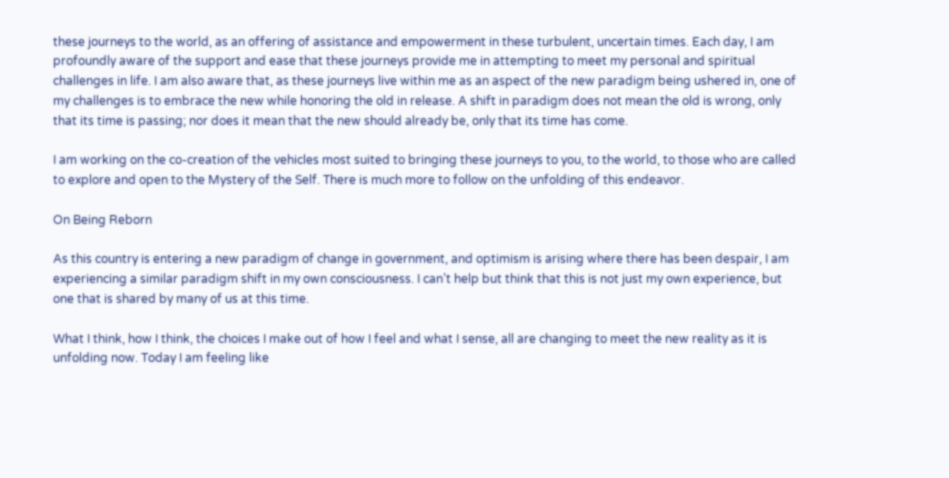these journeys to the world, as an offering of assistance and empowerment in these turbulent, uncertain times. Each day, I am profoundly aware of the support and ease that these journeys provide me in attempting to meet my personal and spiritual challenges in life. I am also aware that, as these journeys live within me as an aspect of the new paradigm being ushered in, one of my challenges is to embrace the new while honoring the old in release. A shift in paradigm does not mean the old is wrong, only that its time is passing; nor does it mean that the new should already be, only that its time has come.

I am working on the co-creation of the vehicles most suited to bringing these journeys to you, to the world, to those who are called to explore and open to the Mystery of the Self. There is much more to follow on the unfolding of this endeavor.

On Being Reborn

As this country is entering a new paradigm of change in government, and optimism is arising where there has been despair, I am experiencing a similar paradigm shift in my own consciousness. I can’t help but think that this is not just my own experience, but one that is shared by many of us at this time.

What I think, how I think, the choices I make out of how I feel and what I sense, all are changing to meet the new reality as it is unfolding now. Today I am feeling like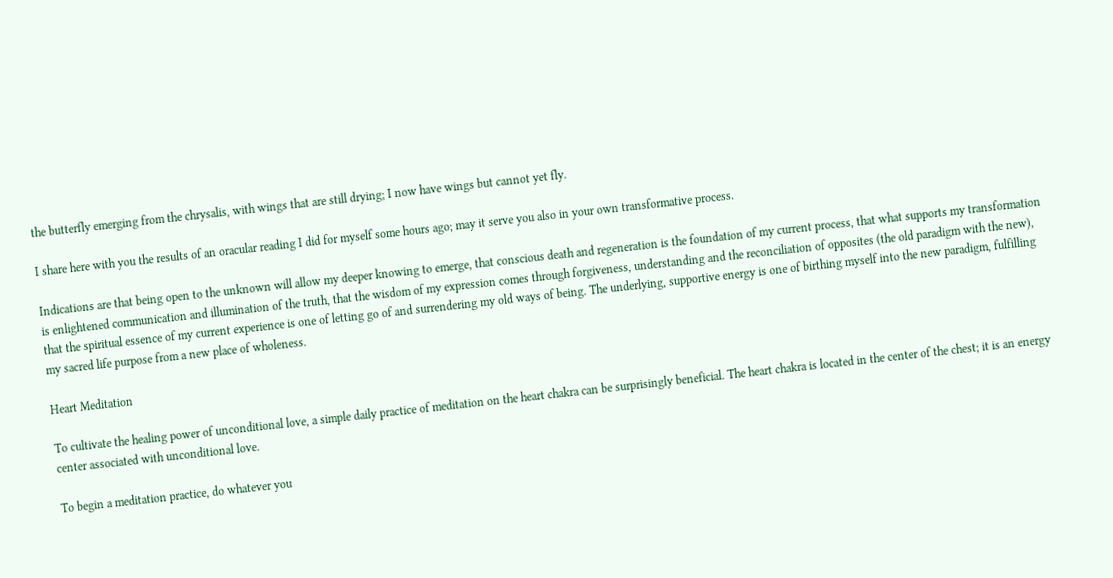the butterfly emerging from the chrysalis, with wings that are still drying; I now have wings but cannot yet fly.

I share here with you the results of an oracular reading I did for myself some hours ago; may it serve you also in your own transformative process.

Indications are that being open to the unknown will allow my deeper knowing to emerge, that conscious death and regeneration is the foundation of my current process, that what supports my transformation is enlightened communication and illumination of the truth, that the wisdom of my expression comes through forgiveness, understanding and the reconciliation of opposites (the old paradigm with the new), that the spiritual essence of my current experience is one of letting go of and surrendering my old ways of being. The underlying, supportive energy is one of birthing myself into the new paradigm, fulfilling my sacred life purpose from a new place of wholeness.

Heart Meditation

To cultivate the healing power of unconditional love, a simple daily practice of meditation on the heart chakra can be surprisingly beneficial. The heart chakra is located in the center of the chest; it is an energy center associated with unconditional love.

To begin a meditation practice, do whatever you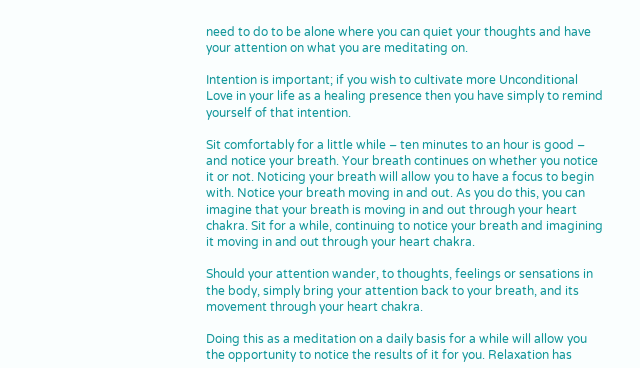need to do to be alone where you can quiet your thoughts and have your attention on what you are meditating on.

Intention is important; if you wish to cultivate more Unconditional Love in your life as a healing presence then you have simply to remind yourself of that intention.

Sit comfortably for a little while – ten minutes to an hour is good – and notice your breath. Your breath continues on whether you notice it or not. Noticing your breath will allow you to have a focus to begin with. Notice your breath moving in and out. As you do this, you can imagine that your breath is moving in and out through your heart chakra. Sit for a while, continuing to notice your breath and imagining it moving in and out through your heart chakra.

Should your attention wander, to thoughts, feelings or sensations in the body, simply bring your attention back to your breath, and its movement through your heart chakra.

Doing this as a meditation on a daily basis for a while will allow you the opportunity to notice the results of it for you. Relaxation has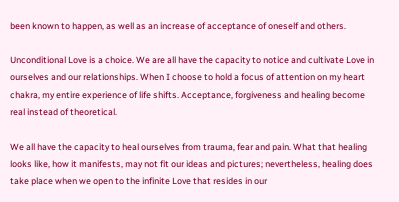been known to happen, as well as an increase of acceptance of oneself and others.

Unconditional Love is a choice. We are all have the capacity to notice and cultivate Love in ourselves and our relationships. When I choose to hold a focus of attention on my heart chakra, my entire experience of life shifts. Acceptance, forgiveness and healing become real instead of theoretical.

We all have the capacity to heal ourselves from trauma, fear and pain. What that healing looks like, how it manifests, may not fit our ideas and pictures; nevertheless, healing does take place when we open to the infinite Love that resides in our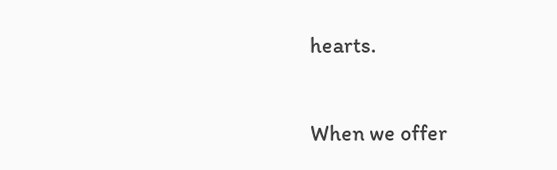hearts.

When we offer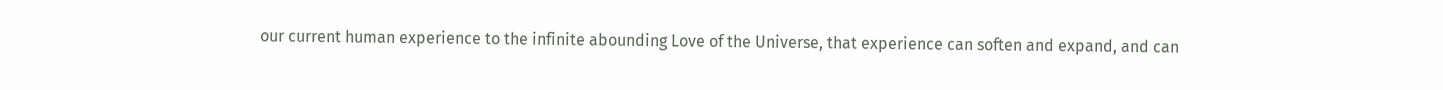our current human experience to the infinite abounding Love of the Universe, that experience can soften and expand, and can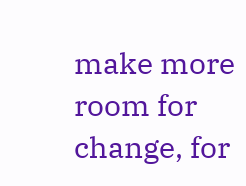make more room for change, for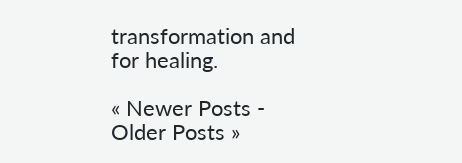transformation and for healing.

« Newer Posts - Older Posts »